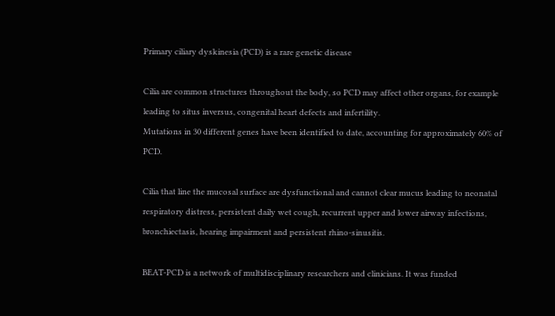Primary ciliary dyskinesia (PCD) is a rare genetic disease

Cilia are common structures throughout the body, so PCD may affect other organs, for example leading to situs inversus, congenital heart defects and infertility.
Mutations in 30 different genes have been identified to date, accounting for approximately 60% of PCD.

Cilia that line the mucosal surface are dysfunctional and cannot clear mucus leading to neonatal respiratory distress, persistent daily wet cough, recurrent upper and lower airway infections, bronchiectasis, hearing impairment and persistent rhino-sinusitis.

BEAT-PCD is a network of multidisciplinary researchers and clinicians. It was funded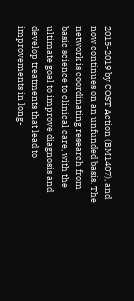2015-2019 by COST Action (BM1407), and now continues on an unfunded basis. The network is coordinating research from basic science to clinical care, with the ultimate goal to improve diagnosis and develop treatments that lead to improvements in long-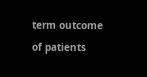term outcome of patients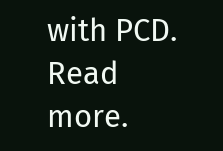with PCD.  Read more.